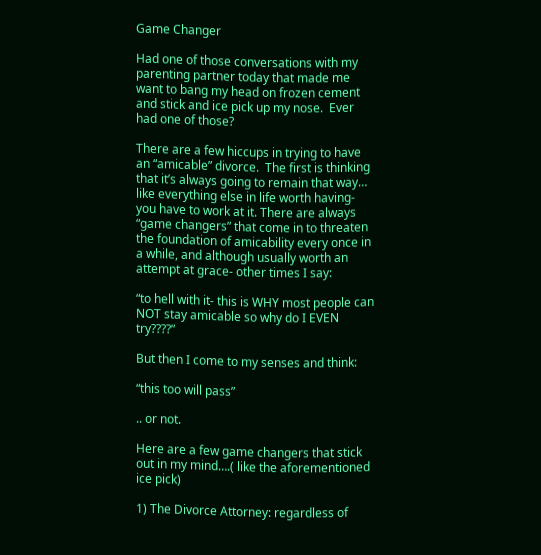Game Changer

Had one of those conversations with my parenting partner today that made me want to bang my head on frozen cement and stick and ice pick up my nose.  Ever had one of those?

There are a few hiccups in trying to have an “amicable” divorce.  The first is thinking that it’s always going to remain that way… like everything else in life worth having- you have to work at it. There are always “game changers” that come in to threaten the foundation of amicability every once in a while, and although usually worth an attempt at grace- other times I say:

“to hell with it- this is WHY most people can NOT stay amicable so why do I EVEN try????”

But then I come to my senses and think:

“this too will pass”

.. or not.

Here are a few game changers that stick out in my mind….( like the aforementioned ice pick)

1) The Divorce Attorney: regardless of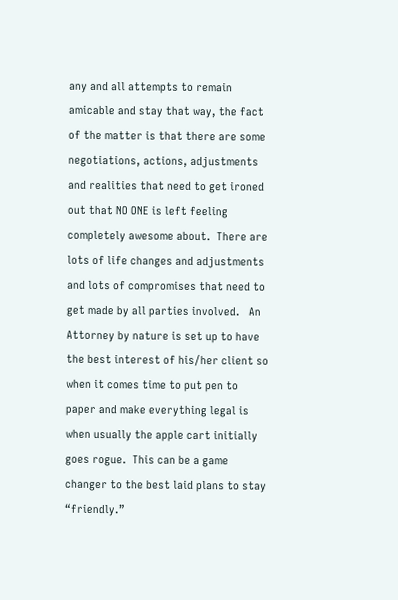any and all attempts to remain amicable and stay that way, the fact of the matter is that there are some negotiations, actions, adjustments and realities that need to get ironed out that NO ONE is left feeling completely awesome about.  There are lots of life changes and adjustments and lots of compromises that need to get made by all parties involved.   An Attorney by nature is set up to have the best interest of his/her client so when it comes time to put pen to paper and make everything legal is when usually the apple cart initially goes rogue.  This can be a game changer to the best laid plans to stay “friendly.”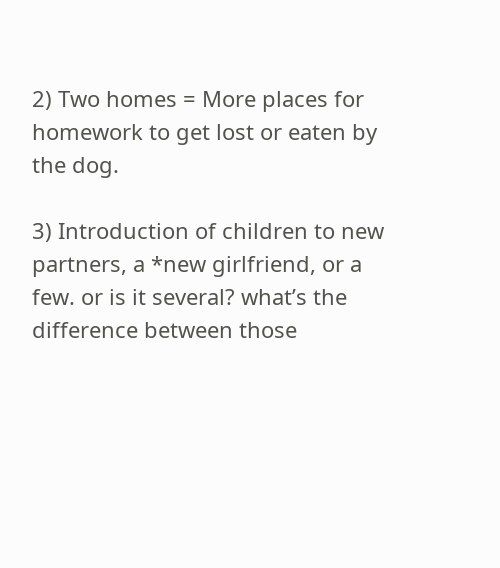2) Two homes = More places for homework to get lost or eaten by the dog.

3) Introduction of children to new partners, a *new girlfriend, or a few. or is it several? what’s the difference between those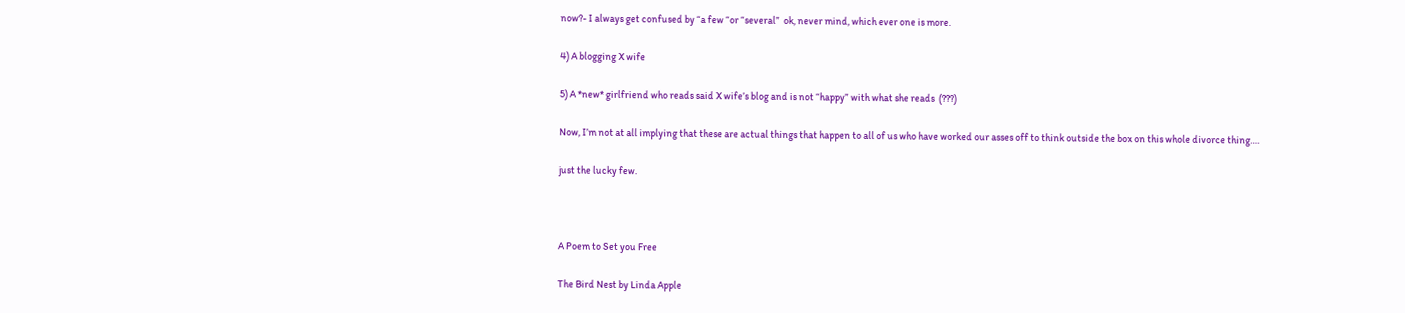now?- I always get confused by “a few “or “several”  ok, never mind, which ever one is more.

4) A blogging X wife

5) A *new* girlfriend who reads said X wife’s blog and is not “happy” with what she reads  (???)

Now, I’m not at all implying that these are actual things that happen to all of us who have worked our asses off to think outside the box on this whole divorce thing….

just the lucky few.



A Poem to Set you Free

The Bird Nest by Linda Apple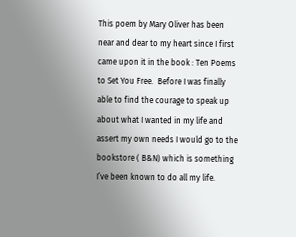This poem by Mary Oliver has been near and dear to my heart since I first came upon it in the book : Ten Poems to Set You Free.  Before I was finally able to find the courage to speak up about what I wanted in my life and assert my own needs I would go to the bookstore ( B&N) which is something I’ve been known to do all my life.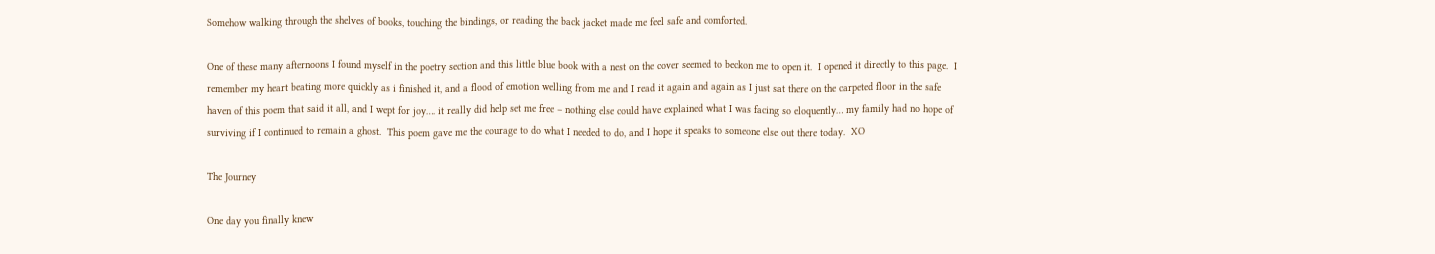Somehow walking through the shelves of books, touching the bindings, or reading the back jacket made me feel safe and comforted.

One of these many afternoons I found myself in the poetry section and this little blue book with a nest on the cover seemed to beckon me to open it.  I opened it directly to this page.  I remember my heart beating more quickly as i finished it, and a flood of emotion welling from me and I read it again and again as I just sat there on the carpeted floor in the safe haven of this poem that said it all, and I wept for joy…. it really did help set me free – nothing else could have explained what I was facing so eloquently… my family had no hope of surviving if I continued to remain a ghost.  This poem gave me the courage to do what I needed to do, and I hope it speaks to someone else out there today.  XO

The Journey

One day you finally knew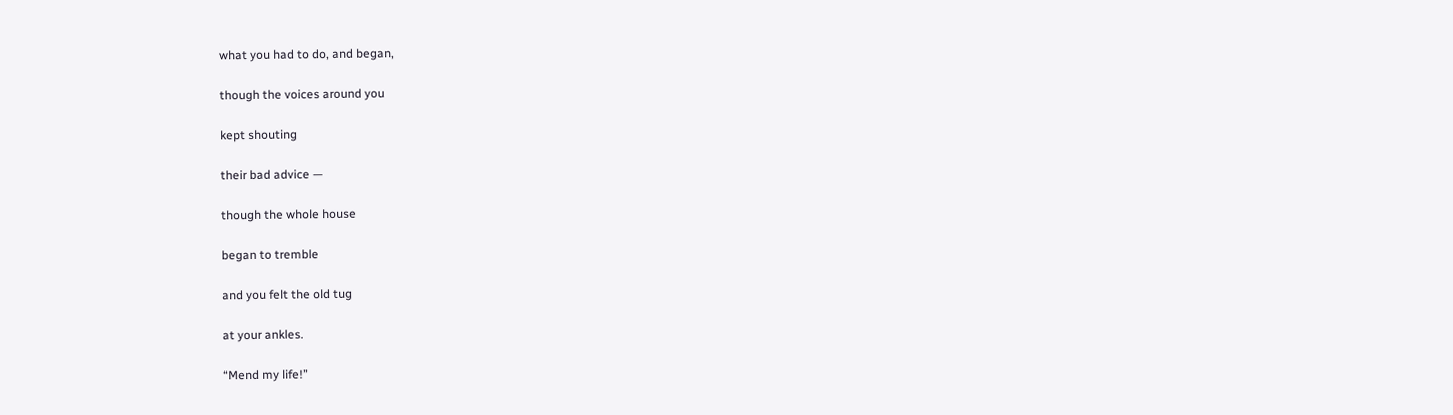what you had to do, and began,

though the voices around you

kept shouting

their bad advice —

though the whole house

began to tremble

and you felt the old tug

at your ankles.

“Mend my life!”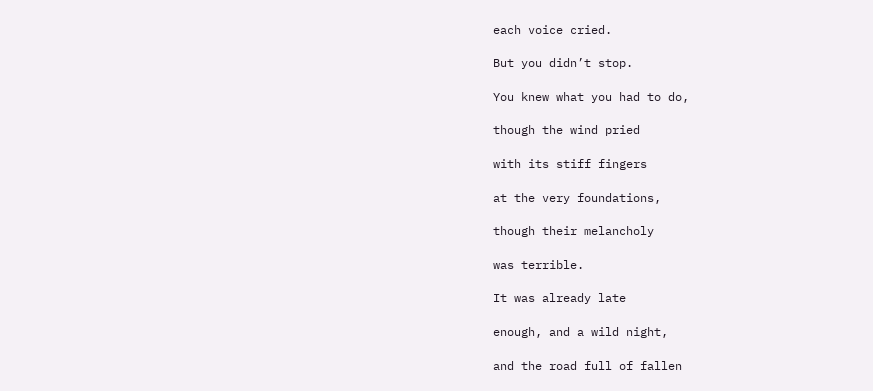each voice cried.

But you didn’t stop.

You knew what you had to do,

though the wind pried

with its stiff fingers

at the very foundations,

though their melancholy

was terrible.

It was already late

enough, and a wild night,

and the road full of fallen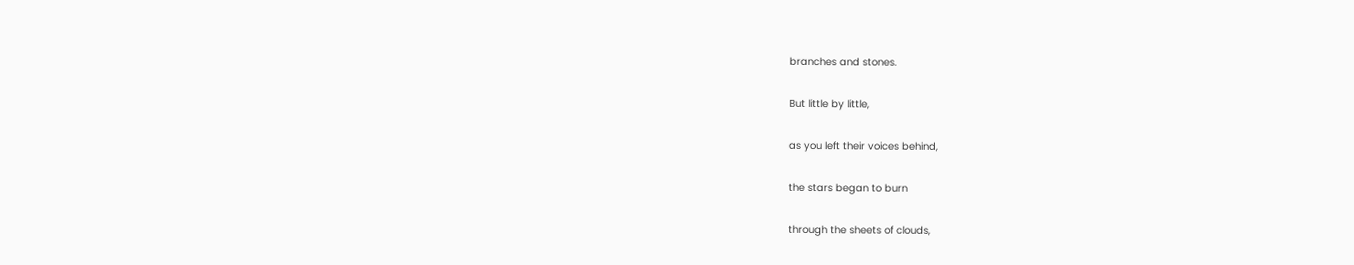branches and stones.

But little by little,

as you left their voices behind,

the stars began to burn

through the sheets of clouds,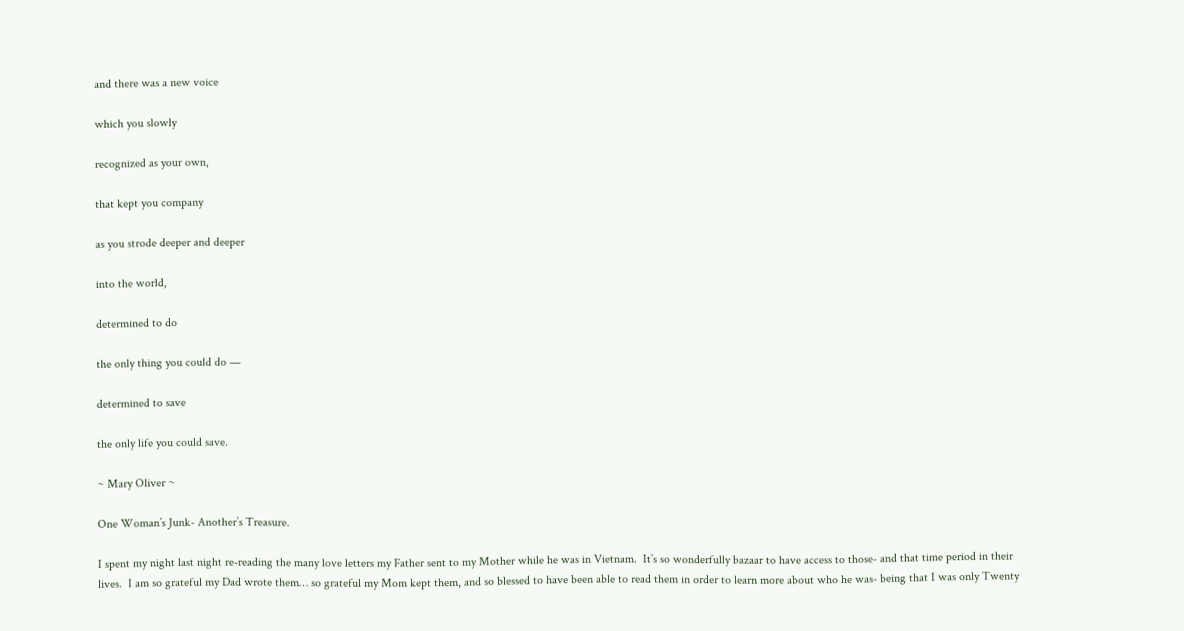and there was a new voice

which you slowly

recognized as your own,

that kept you company

as you strode deeper and deeper

into the world,

determined to do

the only thing you could do —

determined to save

the only life you could save.

~ Mary Oliver ~

One Woman’s Junk- Another’s Treasure.

I spent my night last night re-reading the many love letters my Father sent to my Mother while he was in Vietnam.  It’s so wonderfully bazaar to have access to those- and that time period in their lives.  I am so grateful my Dad wrote them… so grateful my Mom kept them, and so blessed to have been able to read them in order to learn more about who he was- being that I was only Twenty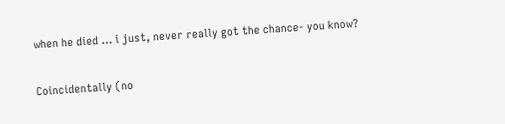when he died … i just, never really got the chance- you know?

Coincidentally (no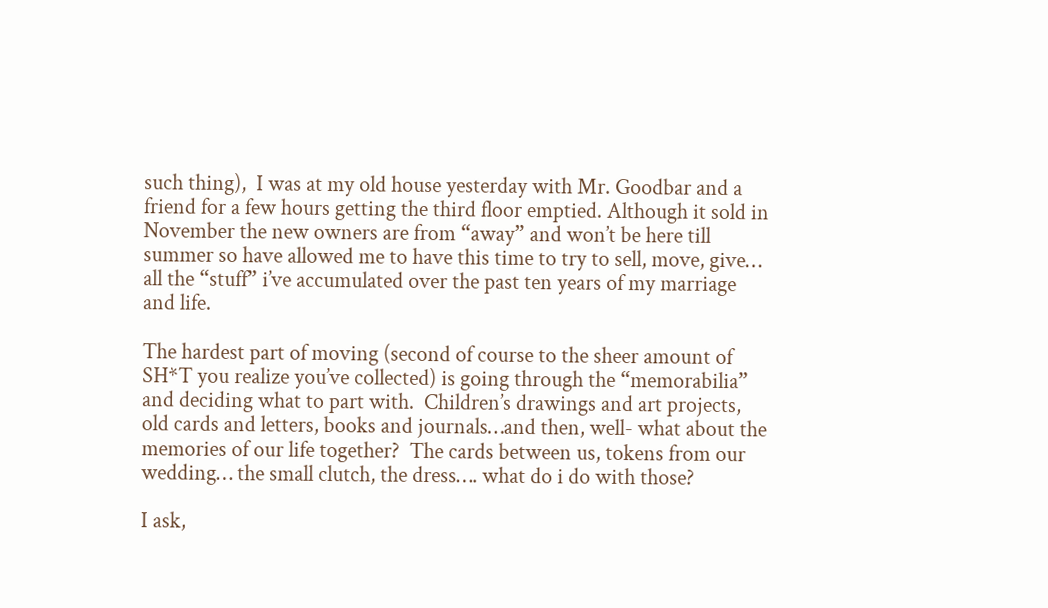such thing),  I was at my old house yesterday with Mr. Goodbar and a friend for a few hours getting the third floor emptied. Although it sold in November the new owners are from “away” and won’t be here till summer so have allowed me to have this time to try to sell, move, give… all the “stuff” i’ve accumulated over the past ten years of my marriage and life.

The hardest part of moving (second of course to the sheer amount of SH*T you realize you’ve collected) is going through the “memorabilia” and deciding what to part with.  Children’s drawings and art projects, old cards and letters, books and journals…and then, well- what about the memories of our life together?  The cards between us, tokens from our wedding… the small clutch, the dress…. what do i do with those?

I ask,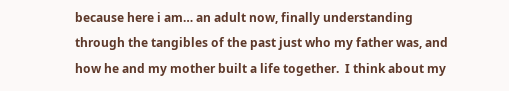because here i am… an adult now, finally understanding through the tangibles of the past just who my father was, and how he and my mother built a life together.  I think about my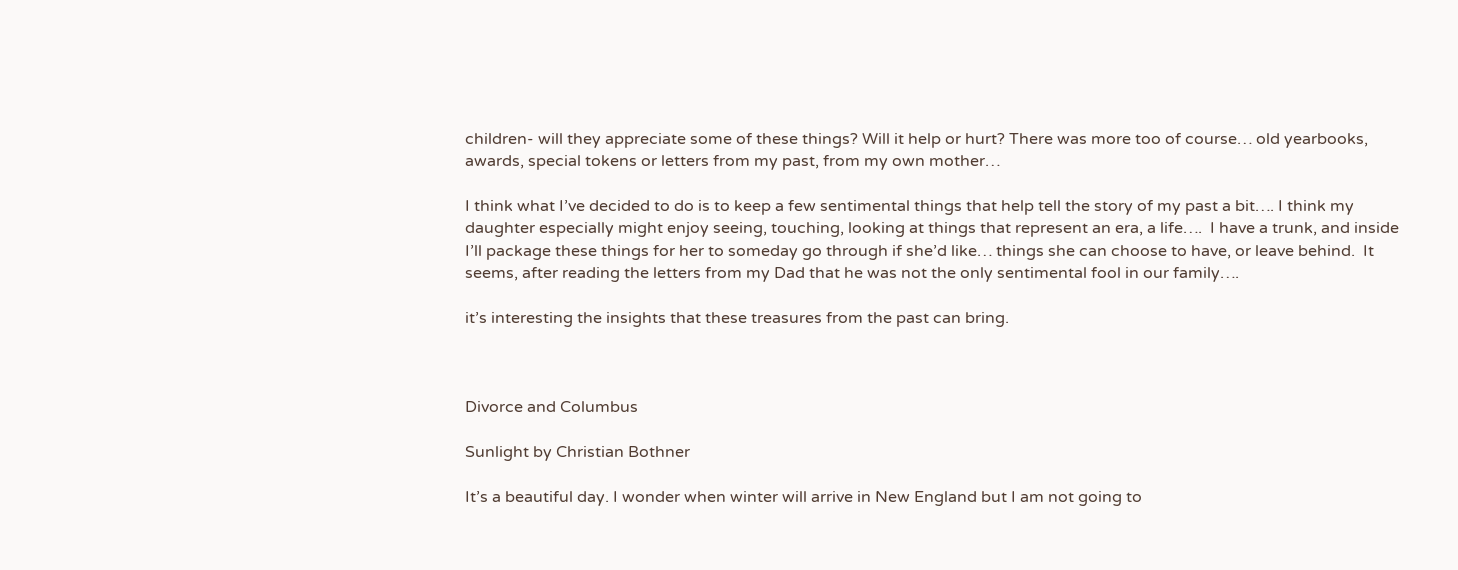children- will they appreciate some of these things? Will it help or hurt? There was more too of course… old yearbooks, awards, special tokens or letters from my past, from my own mother…

I think what I’ve decided to do is to keep a few sentimental things that help tell the story of my past a bit…. I think my daughter especially might enjoy seeing, touching, looking at things that represent an era, a life….  I have a trunk, and inside I’ll package these things for her to someday go through if she’d like… things she can choose to have, or leave behind.  It seems, after reading the letters from my Dad that he was not the only sentimental fool in our family….

it’s interesting the insights that these treasures from the past can bring.



Divorce and Columbus

Sunlight by Christian Bothner

It’s a beautiful day. I wonder when winter will arrive in New England but I am not going to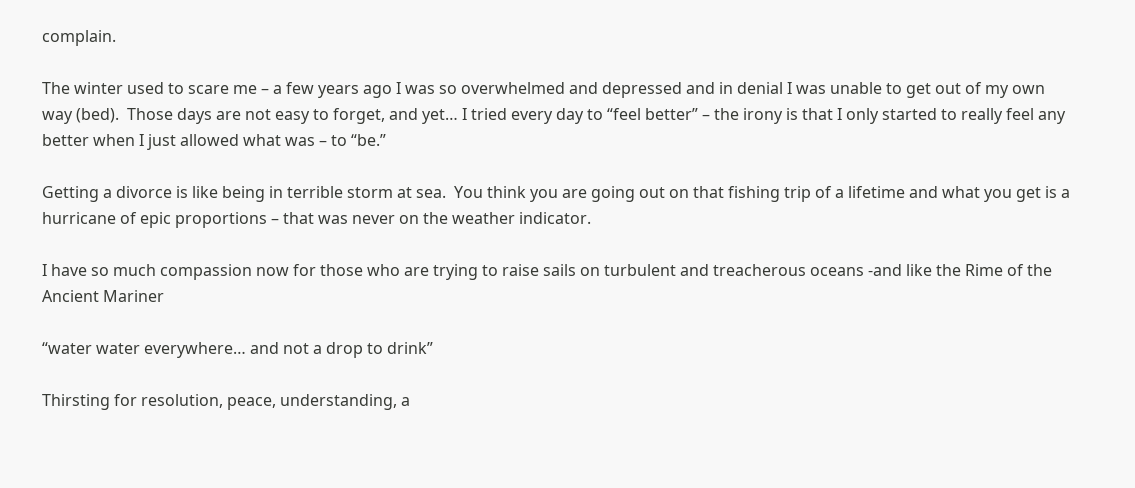complain.

The winter used to scare me – a few years ago I was so overwhelmed and depressed and in denial I was unable to get out of my own way (bed).  Those days are not easy to forget, and yet… I tried every day to “feel better” – the irony is that I only started to really feel any better when I just allowed what was – to “be.”

Getting a divorce is like being in terrible storm at sea.  You think you are going out on that fishing trip of a lifetime and what you get is a hurricane of epic proportions – that was never on the weather indicator.

I have so much compassion now for those who are trying to raise sails on turbulent and treacherous oceans -and like the Rime of the Ancient Mariner

“water water everywhere… and not a drop to drink”

Thirsting for resolution, peace, understanding, a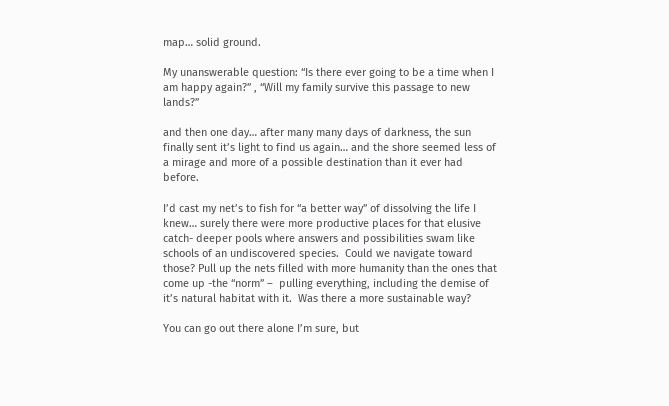map… solid ground.

My unanswerable question: “Is there ever going to be a time when I am happy again?” , “Will my family survive this passage to new lands?”

and then one day… after many many days of darkness, the sun finally sent it’s light to find us again… and the shore seemed less of a mirage and more of a possible destination than it ever had before.

I’d cast my net’s to fish for “a better way” of dissolving the life I knew… surely there were more productive places for that elusive catch- deeper pools where answers and possibilities swam like schools of an undiscovered species.  Could we navigate toward those? Pull up the nets filled with more humanity than the ones that come up -the “norm” –  pulling everything, including the demise of it’s natural habitat with it.  Was there a more sustainable way?

You can go out there alone I’m sure, but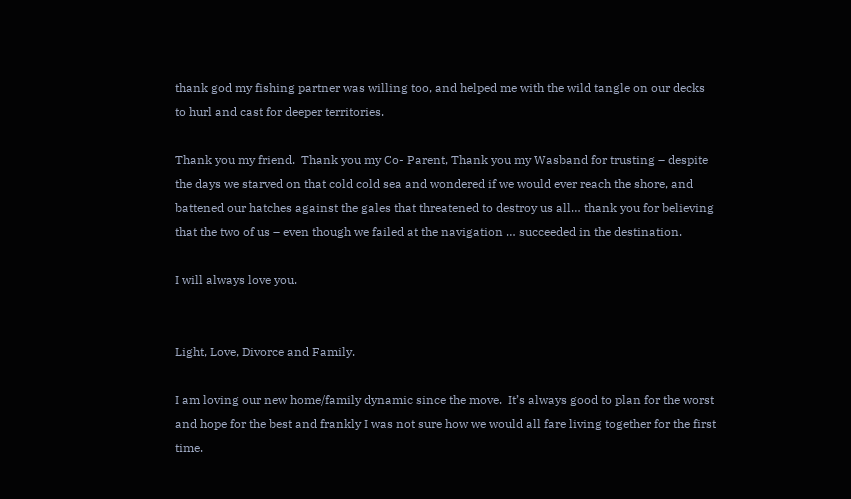thank god my fishing partner was willing too, and helped me with the wild tangle on our decks to hurl and cast for deeper territories.

Thank you my friend.  Thank you my Co- Parent, Thank you my Wasband for trusting – despite the days we starved on that cold cold sea and wondered if we would ever reach the shore, and battened our hatches against the gales that threatened to destroy us all… thank you for believing that the two of us – even though we failed at the navigation … succeeded in the destination.

I will always love you.


Light, Love, Divorce and Family.

I am loving our new home/family dynamic since the move.  It’s always good to plan for the worst and hope for the best and frankly I was not sure how we would all fare living together for the first time.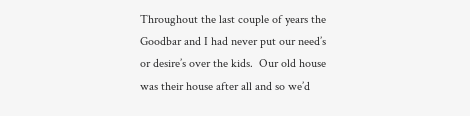Throughout the last couple of years the Goodbar and I had never put our need’s or desire’s over the kids.  Our old house was their house after all and so we’d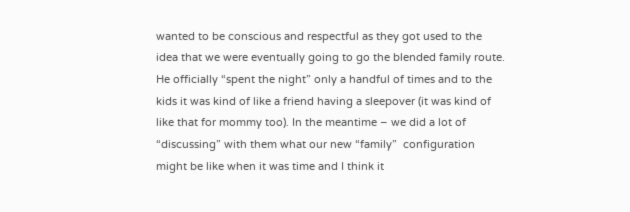wanted to be conscious and respectful as they got used to the idea that we were eventually going to go the blended family route.  He officially “spent the night” only a handful of times and to the kids it was kind of like a friend having a sleepover (it was kind of like that for mommy too). In the meantime – we did a lot of “discussing” with them what our new “family”  configuration might be like when it was time and I think it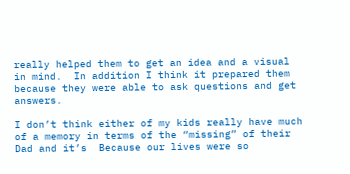really helped them to get an idea and a visual in mind.  In addition I think it prepared them because they were able to ask questions and get answers.

I don’t think either of my kids really have much of a memory in terms of the “missing” of their Dad and it’s  Because our lives were so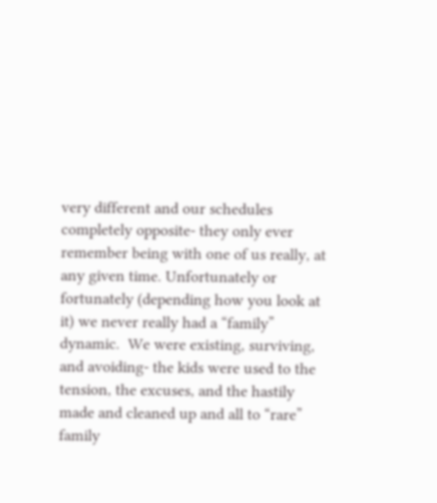very different and our schedules completely opposite- they only ever remember being with one of us really, at any given time. Unfortunately or fortunately (depending how you look at it) we never really had a “family” dynamic.  We were existing, surviving, and avoiding- the kids were used to the tension, the excuses, and the hastily made and cleaned up and all to “rare” family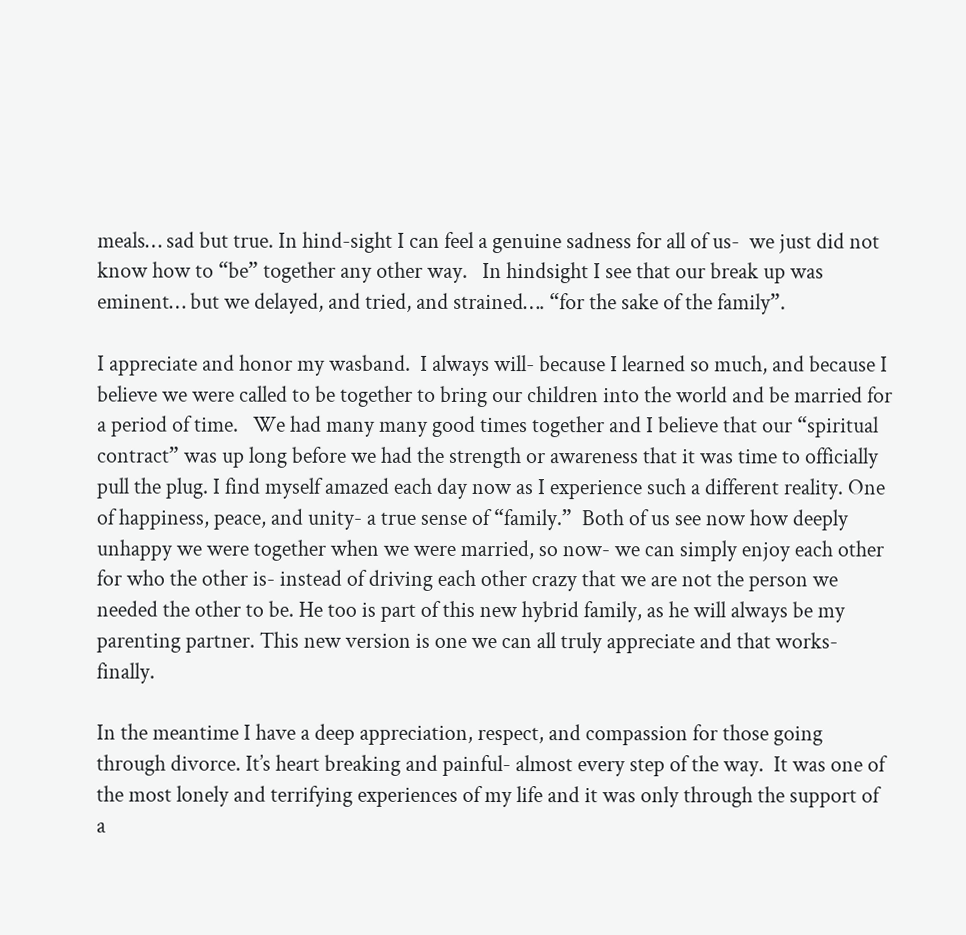meals… sad but true. In hind-sight I can feel a genuine sadness for all of us-  we just did not know how to “be” together any other way.   In hindsight I see that our break up was eminent… but we delayed, and tried, and strained…. “for the sake of the family”.

I appreciate and honor my wasband.  I always will- because I learned so much, and because I believe we were called to be together to bring our children into the world and be married for a period of time.   We had many many good times together and I believe that our “spiritual contract” was up long before we had the strength or awareness that it was time to officially pull the plug. I find myself amazed each day now as I experience such a different reality. One of happiness, peace, and unity- a true sense of “family.”  Both of us see now how deeply unhappy we were together when we were married, so now- we can simply enjoy each other for who the other is- instead of driving each other crazy that we are not the person we needed the other to be. He too is part of this new hybrid family, as he will always be my parenting partner. This new version is one we can all truly appreciate and that works- finally.

In the meantime I have a deep appreciation, respect, and compassion for those going through divorce. It’s heart breaking and painful- almost every step of the way.  It was one of the most lonely and terrifying experiences of my life and it was only through the support of a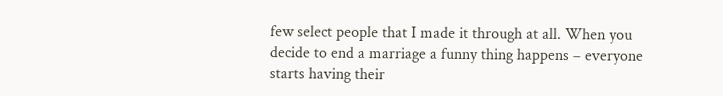few select people that I made it through at all. When you decide to end a marriage a funny thing happens – everyone starts having their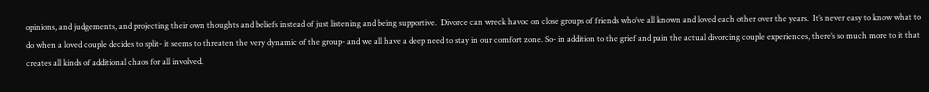opinions, and judgements, and projecting their own thoughts and beliefs instead of just listening and being supportive.  Divorce can wreck havoc on close groups of friends who’ve all known and loved each other over the years.  It’s never easy to know what to do when a loved couple decides to split- it seems to threaten the very dynamic of the group- and we all have a deep need to stay in our comfort zone. So- in addition to the grief and pain the actual divorcing couple experiences, there’s so much more to it that creates all kinds of additional chaos for all involved.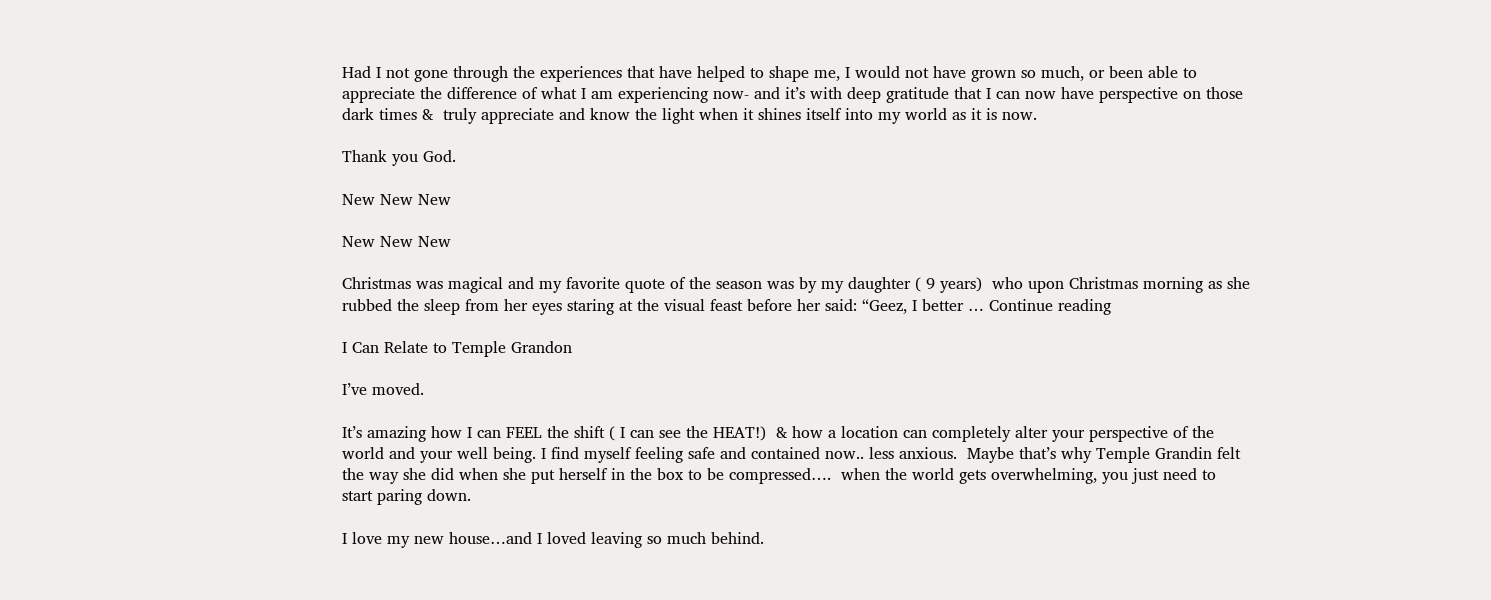Had I not gone through the experiences that have helped to shape me, I would not have grown so much, or been able to appreciate the difference of what I am experiencing now- and it’s with deep gratitude that I can now have perspective on those dark times &  truly appreciate and know the light when it shines itself into my world as it is now.

Thank you God.

New New New

New New New

Christmas was magical and my favorite quote of the season was by my daughter ( 9 years)  who upon Christmas morning as she rubbed the sleep from her eyes staring at the visual feast before her said: “Geez, I better … Continue reading

I Can Relate to Temple Grandon

I’ve moved.

It’s amazing how I can FEEL the shift ( I can see the HEAT!)  & how a location can completely alter your perspective of the world and your well being. I find myself feeling safe and contained now.. less anxious.  Maybe that’s why Temple Grandin felt the way she did when she put herself in the box to be compressed….  when the world gets overwhelming, you just need to start paring down.

I love my new house…and I loved leaving so much behind.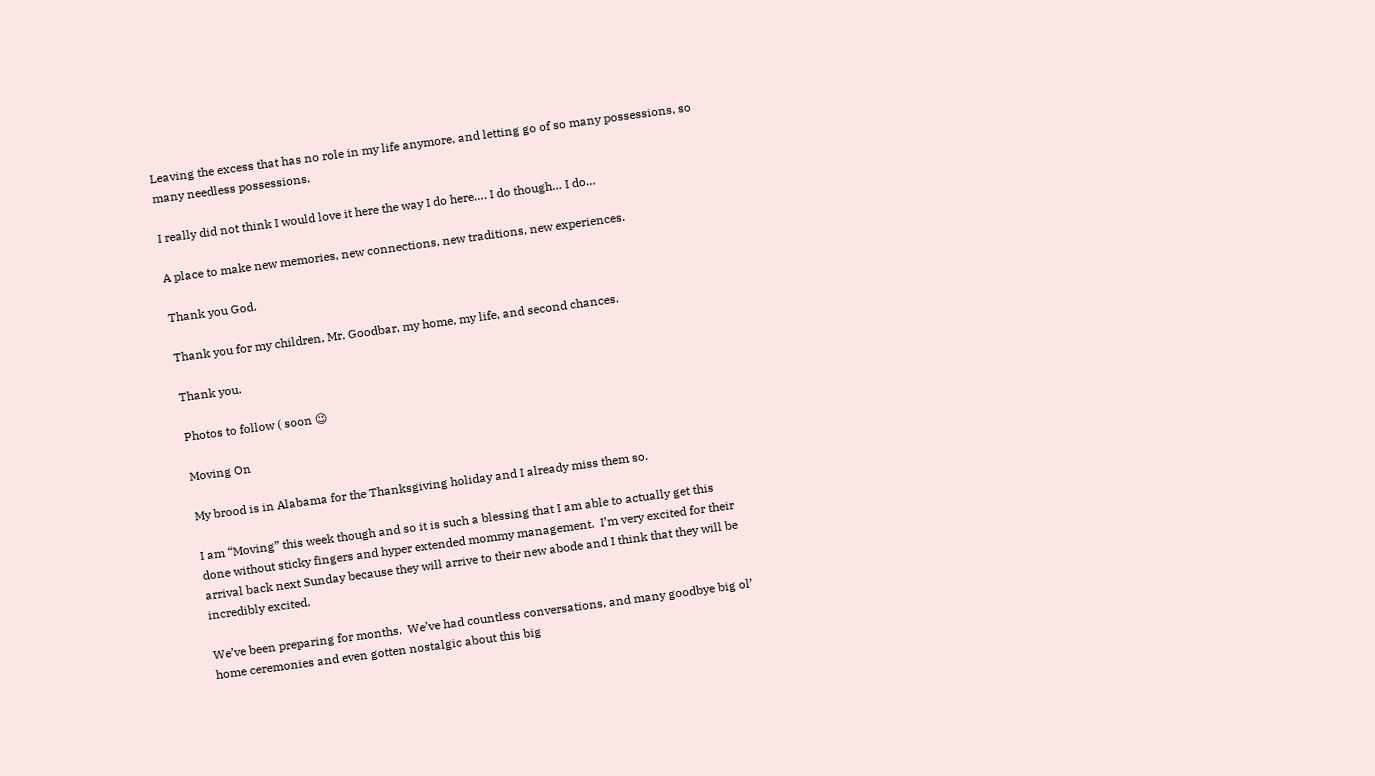Leaving the excess that has no role in my life anymore, and letting go of so many possessions, so many needless possessions.

I really did not think I would love it here the way I do here…. I do though… I do…

A place to make new memories, new connections, new traditions, new experiences.

Thank you God.

Thank you for my children, Mr. Goodbar, my home, my life, and second chances.

Thank you.

Photos to follow ( soon 😉

Moving On

My brood is in Alabama for the Thanksgiving holiday and I already miss them so.

I am “Moving” this week though and so it is such a blessing that I am able to actually get this done without sticky fingers and hyper extended mommy management.  I’m very excited for their arrival back next Sunday because they will arrive to their new abode and I think that they will be incredibly excited.

We’ve been preparing for months.  We’ve had countless conversations, and many goodbye big ol’ home ceremonies and even gotten nostalgic about this big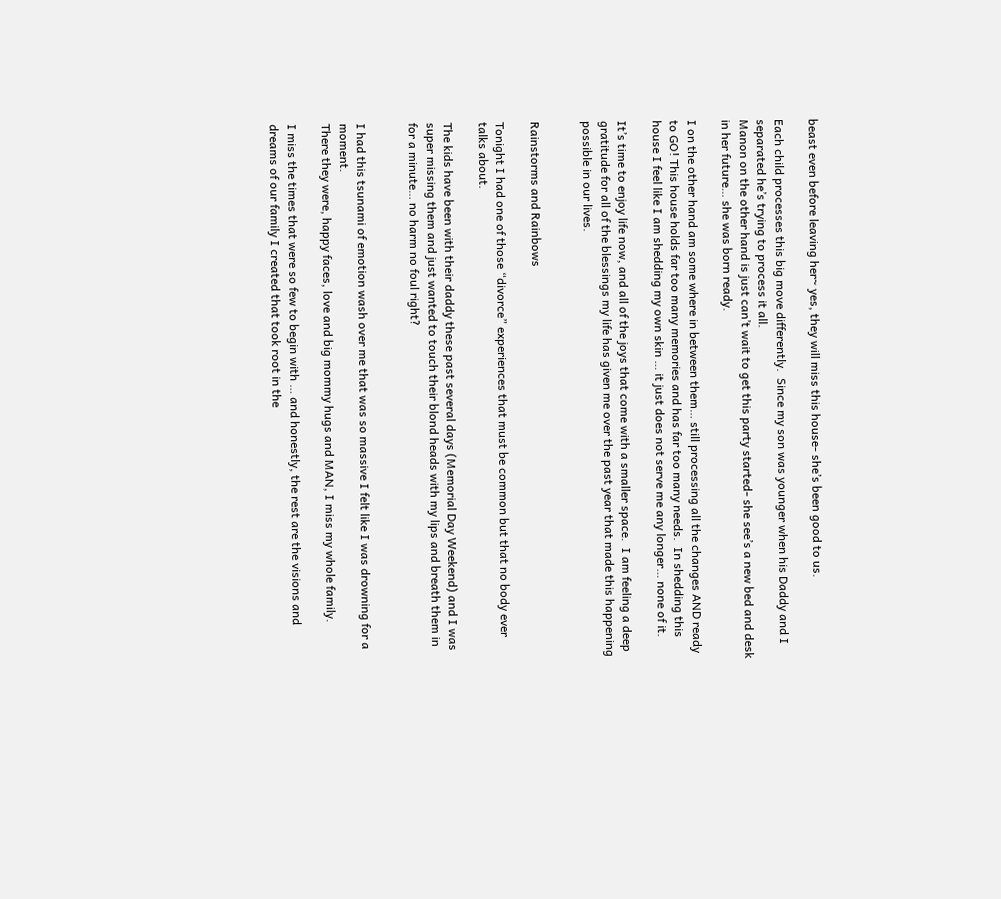beast even before leaving her~ yes, they will miss this house- she’s been good to us.

Each child processes this big move differently.  Since my son was younger when his Daddy and I separated he’s trying to process it all.
Manon on the other hand is just can’t wait to get this party started- she see’s a new bed and desk in her future… she was born ready.

I on the other hand am some where in between them… still processing all the changes AND ready to GO! This house holds far too many memories and has far too many needs.  In shedding this house I feel like I am shedding my own skin … it just does not serve me any longer… none of it.

It’s time to enjoy life now, and all of the joys that come with a smaller space.  I am feeling a deep gratitude for all of the blessings my life has given me over the past year that made this happening possible in our lives.


Rainstorms and Rainbows

Tonight I had one of those “divorce” experiences that must be common but that no body ever talks about.

The kids have been with their daddy these past several days (Memorial Day Weekend) and I was super missing them and just wanted to touch their blond heads with my lips and breath them in for a minute… no harm no foul right?


I had this tsunami of emotion wash over me that was so massive I felt like I was drowning for a moment.
There they were, happy faces, love and big mommy hugs and MAN, I miss my whole family.

I miss the times that were so few to begin with … and honestly, the rest are the visions and dreams of our family I created that took root in the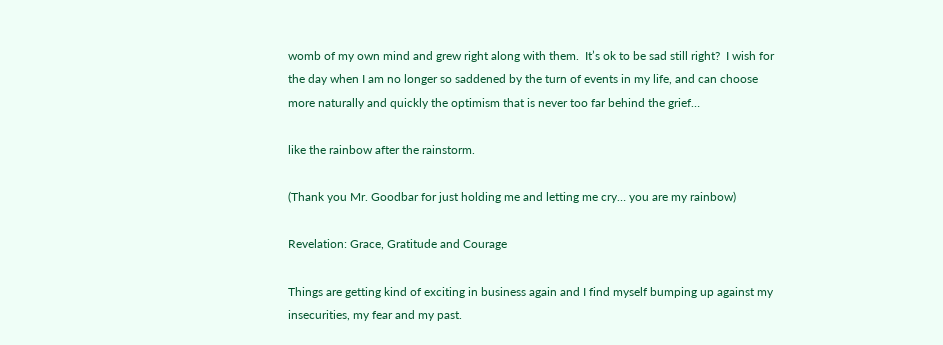womb of my own mind and grew right along with them.  It’s ok to be sad still right?  I wish for the day when I am no longer so saddened by the turn of events in my life, and can choose more naturally and quickly the optimism that is never too far behind the grief…

like the rainbow after the rainstorm.

(Thank you Mr. Goodbar for just holding me and letting me cry… you are my rainbow)

Revelation: Grace, Gratitude and Courage

Things are getting kind of exciting in business again and I find myself bumping up against my insecurities, my fear and my past.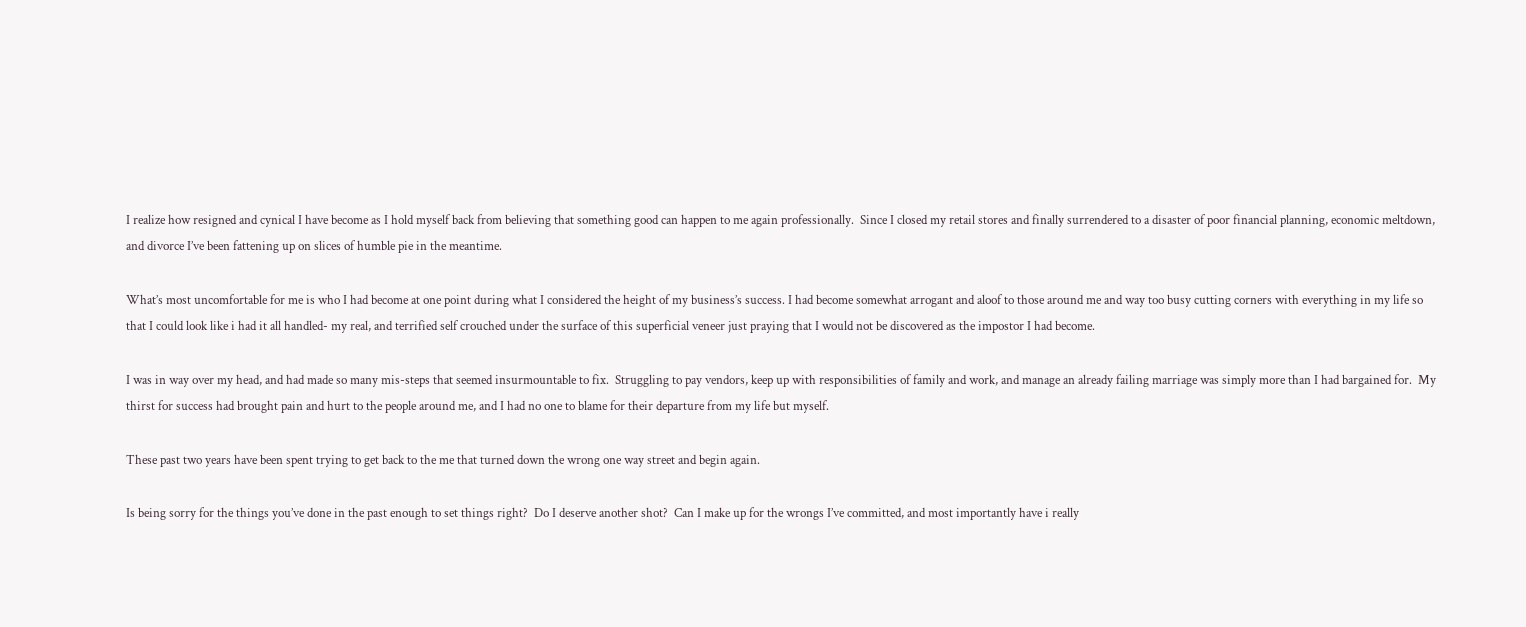I realize how resigned and cynical I have become as I hold myself back from believing that something good can happen to me again professionally.  Since I closed my retail stores and finally surrendered to a disaster of poor financial planning, economic meltdown, and divorce I’ve been fattening up on slices of humble pie in the meantime.

What’s most uncomfortable for me is who I had become at one point during what I considered the height of my business’s success. I had become somewhat arrogant and aloof to those around me and way too busy cutting corners with everything in my life so that I could look like i had it all handled- my real, and terrified self crouched under the surface of this superficial veneer just praying that I would not be discovered as the impostor I had become.

I was in way over my head, and had made so many mis-steps that seemed insurmountable to fix.  Struggling to pay vendors, keep up with responsibilities of family and work, and manage an already failing marriage was simply more than I had bargained for.  My thirst for success had brought pain and hurt to the people around me, and I had no one to blame for their departure from my life but myself.

These past two years have been spent trying to get back to the me that turned down the wrong one way street and begin again.

Is being sorry for the things you’ve done in the past enough to set things right?  Do I deserve another shot?  Can I make up for the wrongs I’ve committed, and most importantly have i really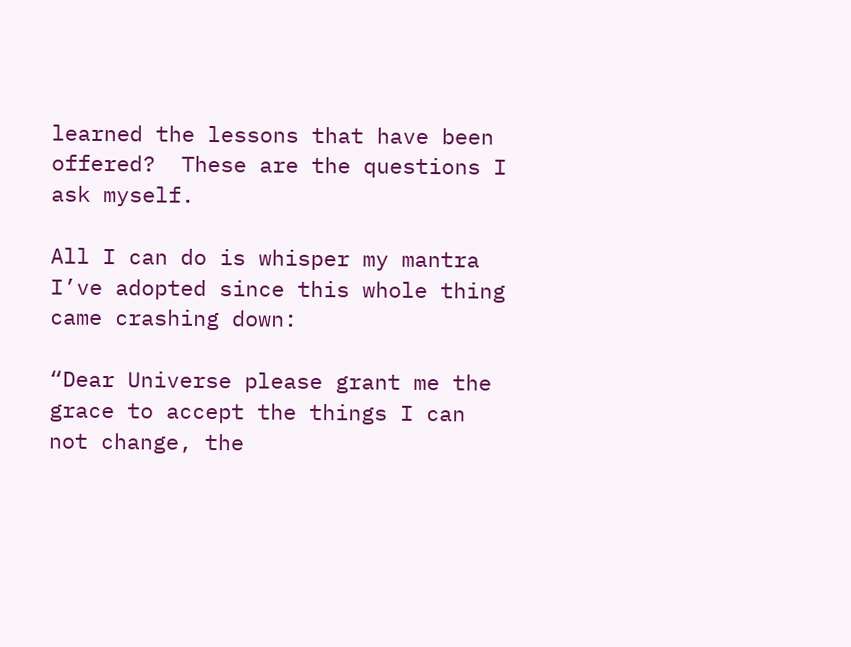learned the lessons that have been offered?  These are the questions I ask myself.

All I can do is whisper my mantra I’ve adopted since this whole thing came crashing down:

“Dear Universe please grant me the grace to accept the things I can not change, the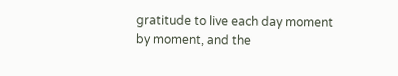gratitude to live each day moment by moment, and the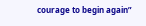courage to begin again”